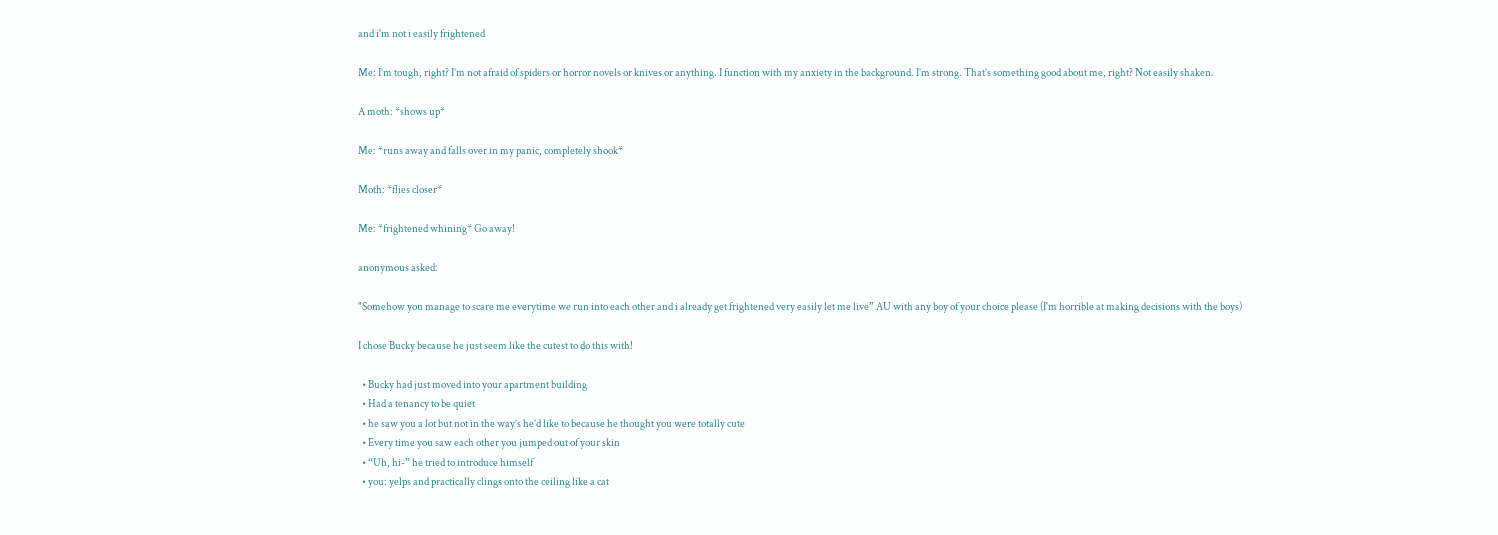and i'm not i easily frightened

Me: I’m tough, right? I’m not afraid of spiders or horror novels or knives or anything. I function with my anxiety in the background. I’m strong. That’s something good about me, right? Not easily shaken.

A moth: *shows up*

Me: *runs away and falls over in my panic, completely shook*

Moth: *flies closer*

Me: *frightened whining* Go away!

anonymous asked:

"Somehow you manage to scare me everytime we run into each other and i already get frightened very easily let me live” AU with any boy of your choice please (I'm horrible at making decisions with the boys)

I chose Bucky because he just seem like the cutest to do this with!

  • Bucky had just moved into your apartment building
  • Had a tenancy to be quiet
  • he saw you a lot but not in the way’s he’d like to because he thought you were totally cute
  • Every time you saw each other you jumped out of your skin
  • “Uh, hi-” he tried to introduce himself
  • you: yelps and practically clings onto the ceiling like a cat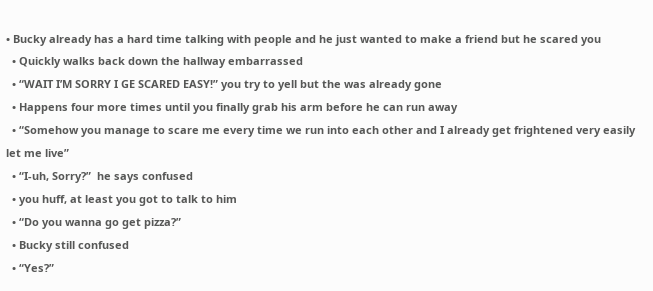• Bucky already has a hard time talking with people and he just wanted to make a friend but he scared you
  • Quickly walks back down the hallway embarrassed
  • “WAIT I’M SORRY I GE SCARED EASY!” you try to yell but the was already gone
  • Happens four more times until you finally grab his arm before he can run away
  • “Somehow you manage to scare me every time we run into each other and I already get frightened very easily let me live”
  • “I-uh, Sorry?”  he says confused
  • you huff, at least you got to talk to him
  • “Do you wanna go get pizza?”
  • Bucky still confused
  • “Yes?”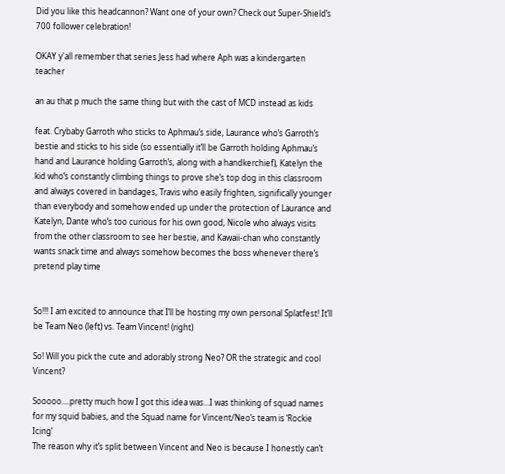Did you like this headcannon? Want one of your own? Check out Super-Shield’s 700 follower celebration!

OKAY y'all remember that series Jess had where Aph was a kindergarten teacher

an au that p much the same thing but with the cast of MCD instead as kids

feat. Crybaby Garroth who sticks to Aphmau’s side, Laurance who’s Garroth’s bestie and sticks to his side (so essentially it’ll be Garroth holding Aphmau’s hand and Laurance holding Garroth’s, along with a handkerchief), Katelyn the kid who’s constantly climbing things to prove she’s top dog in this classroom and always covered in bandages, Travis who easily frighten, significally younger than everybody and somehow ended up under the protection of Laurance and Katelyn, Dante who’s too curious for his own good, Nicole who always visits from the other classroom to see her bestie, and Kawaii-chan who constantly wants snack time and always somehow becomes the boss whenever there’s pretend play time


So!!! I am excited to announce that I’ll be hosting my own personal Splatfest! It’ll be Team Neo (left) vs. Team Vincent! (right)

So! Will you pick the cute and adorably strong Neo? OR the strategic and cool Vincent?

Sooooo….pretty much how I got this idea was…I was thinking of squad names for my squid babies, and the Squad name for Vincent/Neo’s team is ‘Rockie Icing’
The reason why it’s split between Vincent and Neo is because I honestly can’t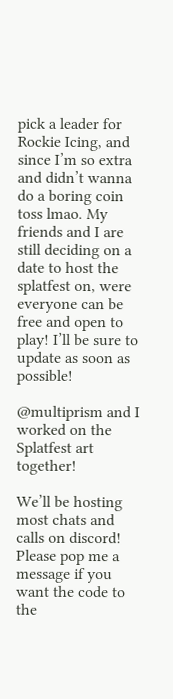pick a leader for Rockie Icing, and since I’m so extra and didn’t wanna do a boring coin toss lmao. My friends and I are still deciding on a date to host the splatfest on, were everyone can be free and open to play! I’ll be sure to update as soon as possible!

@multiprism and I worked on the Splatfest art together!

We’ll be hosting most chats and calls on discord! Please pop me a message if you want the code to the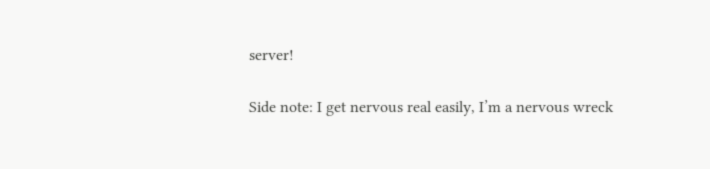server!

Side note: I get nervous real easily, I’m a nervous wreck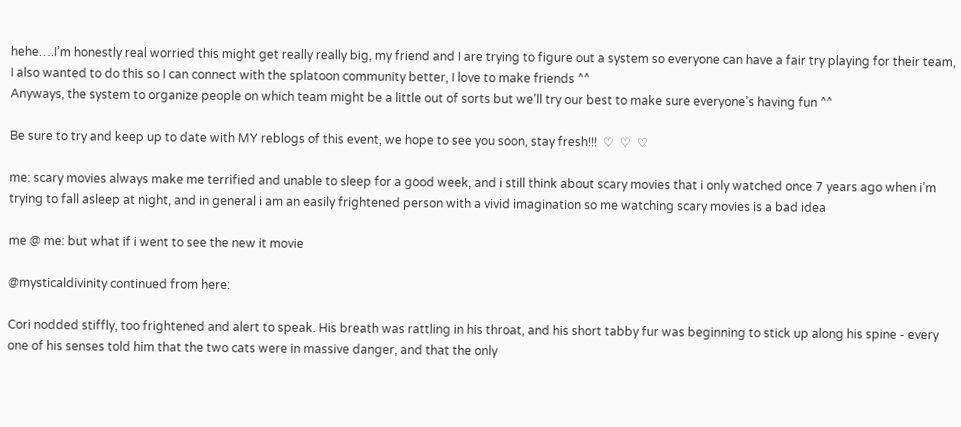hehe….I’m honestly real worried this might get really really big, my friend and I are trying to figure out a system so everyone can have a fair try playing for their team, I also wanted to do this so I can connect with the splatoon community better, I love to make friends ^^
Anyways, the system to organize people on which team might be a little out of sorts but we’ll try our best to make sure everyone’s having fun ^^

Be sure to try and keep up to date with MY reblogs of this event, we hope to see you soon, stay fresh!!!  ♡  ♡  ♡

me: scary movies always make me terrified and unable to sleep for a good week, and i still think about scary movies that i only watched once 7 years ago when i’m trying to fall asleep at night, and in general i am an easily frightened person with a vivid imagination so me watching scary movies is a bad idea

me @ me: but what if i went to see the new it movie

@mysticaldivinity continued from here:

Cori nodded stiffly, too frightened and alert to speak. His breath was rattling in his throat, and his short tabby fur was beginning to stick up along his spine - every one of his senses told him that the two cats were in massive danger, and that the only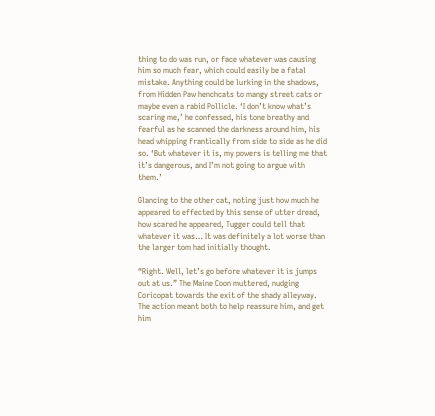thing to do was run, or face whatever was causing him so much fear, which could easily be a fatal mistake. Anything could be lurking in the shadows, from Hidden Paw henchcats to mangy street cats or maybe even a rabid Pollicle. ‘I don’t know what’s scaring me,’ he confessed, his tone breathy and fearful as he scanned the darkness around him, his head whipping frantically from side to side as he did so. ‘But whatever it is, my powers is telling me that it’s dangerous, and I’m not going to argue with them.’

Glancing to the other cat, noting just how much he appeared to effected by this sense of utter dread, how scared he appeared, Tugger could tell that whatever it was… It was definitely a lot worse than the larger tom had initially thought.

“Right. Well, let’s go before whatever it is jumps out at us.” The Maine Coon muttered, nudging Coricopat towards the exit of the shady alleyway. The action meant both to help reassure him, and get him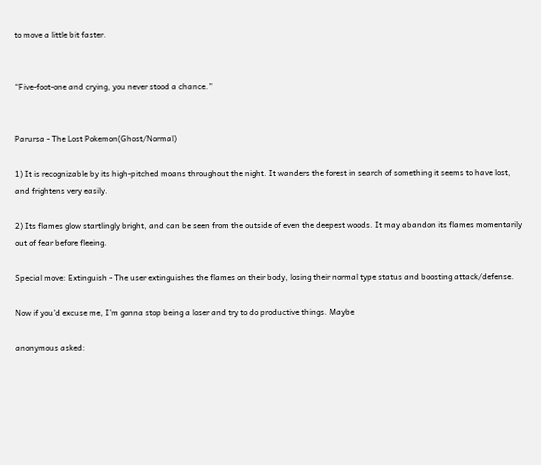to move a little bit faster.


“Five-foot-one and crying, you never stood a chance.”


Parursa - The Lost Pokemon(Ghost/Normal)

1) It is recognizable by its high-pitched moans throughout the night. It wanders the forest in search of something it seems to have lost, and frightens very easily.

2) Its flames glow startlingly bright, and can be seen from the outside of even the deepest woods. It may abandon its flames momentarily out of fear before fleeing.

Special move: Extinguish - The user extinguishes the flames on their body, losing their normal type status and boosting attack/defense.

Now if you’d excuse me, I’m gonna stop being a loser and try to do productive things. Maybe

anonymous asked: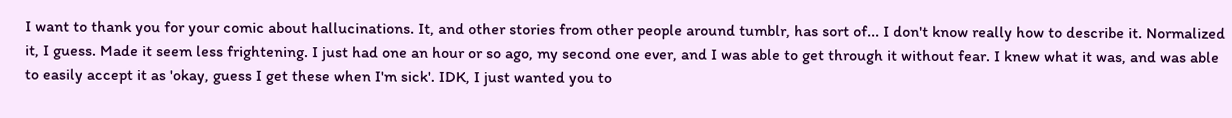I want to thank you for your comic about hallucinations. It, and other stories from other people around tumblr, has sort of... I don't know really how to describe it. Normalized it, I guess. Made it seem less frightening. I just had one an hour or so ago, my second one ever, and I was able to get through it without fear. I knew what it was, and was able to easily accept it as 'okay, guess I get these when I'm sick'. IDK, I just wanted you to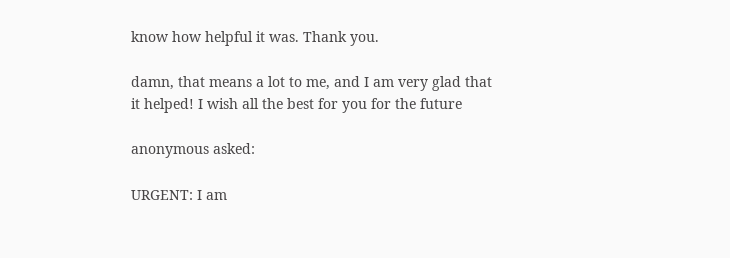know how helpful it was. Thank you.

damn, that means a lot to me, and I am very glad that it helped! I wish all the best for you for the future

anonymous asked:

URGENT: I am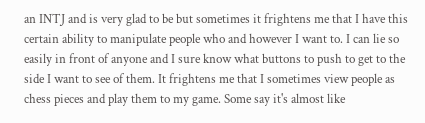an INTJ and is very glad to be but sometimes it frightens me that I have this certain ability to manipulate people who and however I want to. I can lie so easily in front of anyone and I sure know what buttons to push to get to the side I want to see of them. It frightens me that I sometimes view people as chess pieces and play them to my game. Some say it's almost like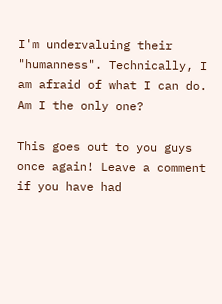I'm undervaluing their "humanness". Technically, I am afraid of what I can do. Am I the only one?

This goes out to you guys once again! Leave a comment if you have had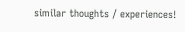similar thoughts / experiences!